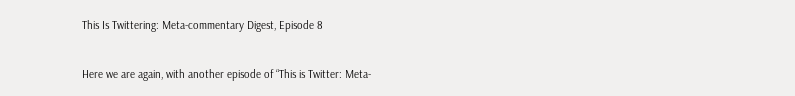This Is Twittering: Meta-commentary Digest, Episode 8

Here we are again, with another episode of “This is Twitter: Meta-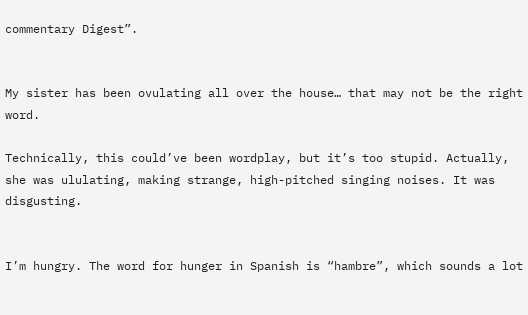commentary Digest”.


My sister has been ovulating all over the house… that may not be the right word.

Technically, this could’ve been wordplay, but it’s too stupid. Actually, she was ululating, making strange, high-pitched singing noises. It was disgusting.


I’m hungry. The word for hunger in Spanish is “hambre”, which sounds a lot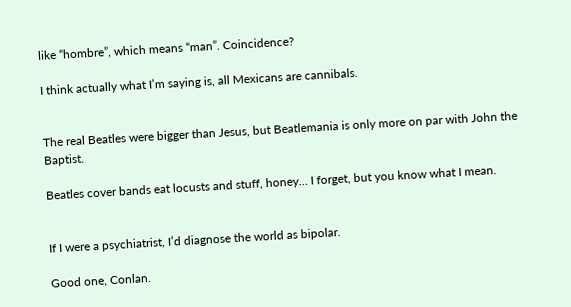like “hombre”, which means “man”. Coincidence?

I think actually what I’m saying is, all Mexicans are cannibals.


The real Beatles were bigger than Jesus, but Beatlemania is only more on par with John the Baptist.

Beatles cover bands eat locusts and stuff, honey… I forget, but you know what I mean.


If I were a psychiatrist, I’d diagnose the world as bipolar.

Good one, Conlan.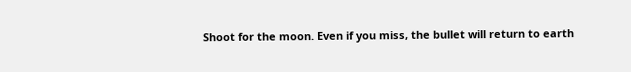Shoot for the moon. Even if you miss, the bullet will return to earth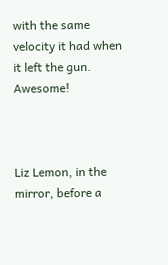with the same velocity it had when it left the gun. Awesome!



Liz Lemon, in the mirror, before a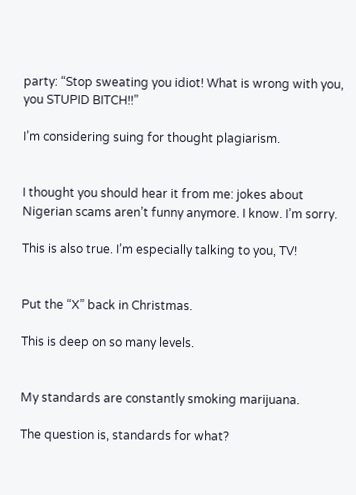party: “Stop sweating you idiot! What is wrong with you, you STUPID BITCH!!”

I’m considering suing for thought plagiarism.


I thought you should hear it from me: jokes about Nigerian scams aren’t funny anymore. I know. I’m sorry.

This is also true. I’m especially talking to you, TV!


Put the “X” back in Christmas.

This is deep on so many levels.


My standards are constantly smoking marijuana.

The question is, standards for what?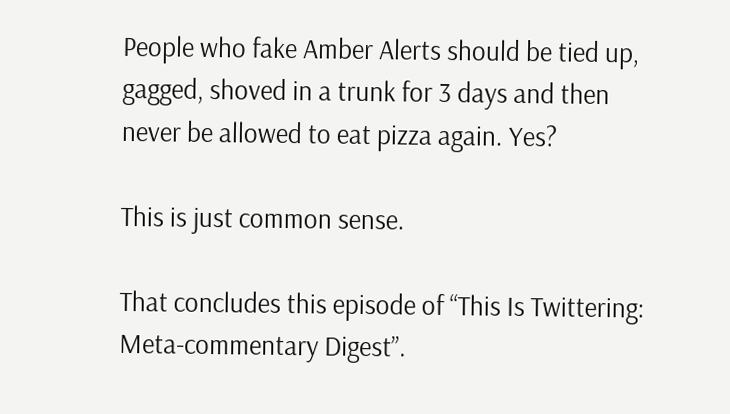People who fake Amber Alerts should be tied up, gagged, shoved in a trunk for 3 days and then never be allowed to eat pizza again. Yes?

This is just common sense.

That concludes this episode of “This Is Twittering: Meta-commentary Digest”.